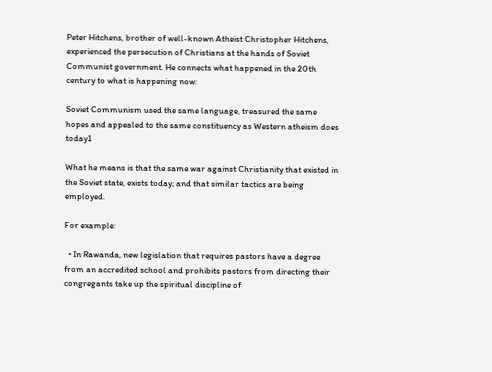Peter Hitchens, brother of well-known Atheist Christopher Hitchens, experienced the persecution of Christians at the hands of Soviet Communist government. He connects what happened in the 20th century to what is happening now:

Soviet Communism used the same language, treasured the same hopes and appealed to the same constituency as Western atheism does today1

What he means is that the same war against Christianity that existed in the Soviet state, exists today; and that similar tactics are being employed.

For example:

  • In Rawanda, new legislation that requires pastors have a degree from an accredited school and prohibits pastors from directing their congregants take up the spiritual discipline of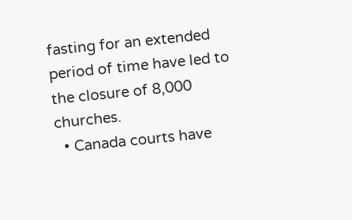fasting for an extended period of time have led to the closure of 8,000 churches.
  • Canada courts have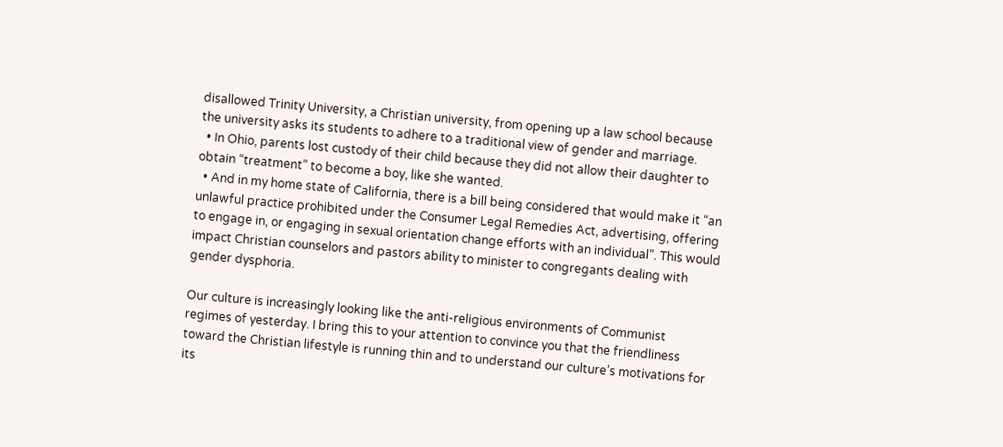disallowed Trinity University, a Christian university, from opening up a law school because the university asks its students to adhere to a traditional view of gender and marriage.
  • In Ohio, parents lost custody of their child because they did not allow their daughter to obtain “treatment” to become a boy, like she wanted.
  • And in my home state of California, there is a bill being considered that would make it “an unlawful practice prohibited under the Consumer Legal Remedies Act, advertising, offering to engage in, or engaging in sexual orientation change efforts with an individual”. This would impact Christian counselors and pastors ability to minister to congregants dealing with gender dysphoria.

Our culture is increasingly looking like the anti-religious environments of Communist regimes of yesterday. I bring this to your attention to convince you that the friendliness toward the Christian lifestyle is running thin and to understand our culture’s motivations for its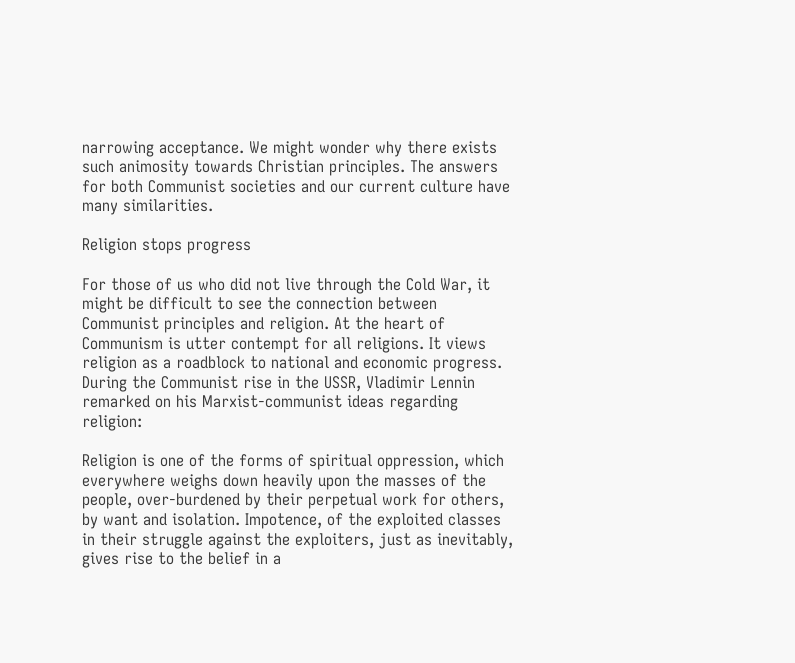narrowing acceptance. We might wonder why there exists such animosity towards Christian principles. The answers for both Communist societies and our current culture have many similarities.

Religion stops progress

For those of us who did not live through the Cold War, it might be difficult to see the connection between Communist principles and religion. At the heart of Communism is utter contempt for all religions. It views religion as a roadblock to national and economic progress. During the Communist rise in the USSR, Vladimir Lennin remarked on his Marxist-communist ideas regarding religion:

Religion is one of the forms of spiritual oppression, which everywhere weighs down heavily upon the masses of the people, over-burdened by their perpetual work for others, by want and isolation. Impotence, of the exploited classes in their struggle against the exploiters, just as inevitably, gives rise to the belief in a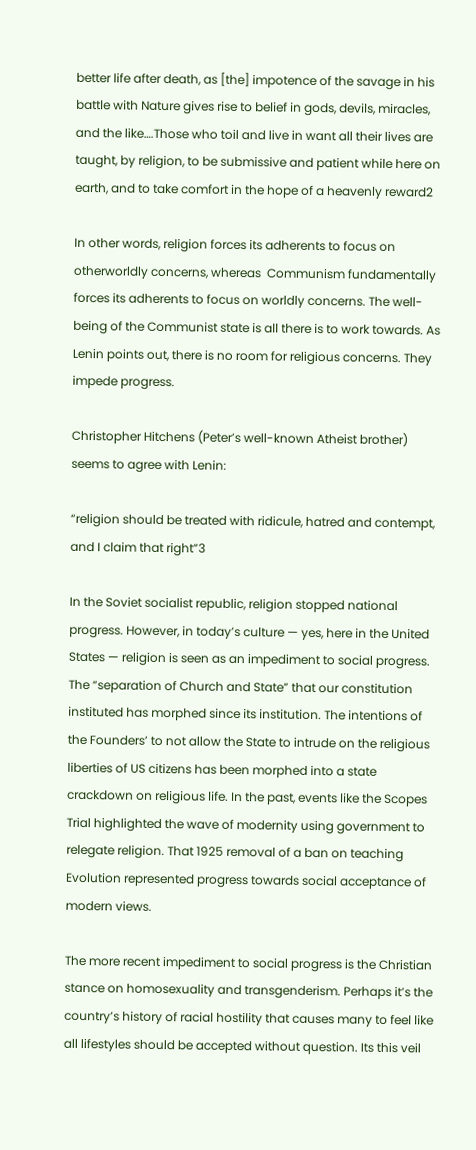better life after death, as [the] impotence of the savage in his battle with Nature gives rise to belief in gods, devils, miracles, and the like….Those who toil and live in want all their lives are taught, by religion, to be submissive and patient while here on earth, and to take comfort in the hope of a heavenly reward2

In other words, religion forces its adherents to focus on otherworldly concerns, whereas  Communism fundamentally forces its adherents to focus on worldly concerns. The well-being of the Communist state is all there is to work towards. As Lenin points out, there is no room for religious concerns. They impede progress.

Christopher Hitchens (Peter’s well-known Atheist brother) seems to agree with Lenin:

“religion should be treated with ridicule, hatred and contempt, and I claim that right”3

In the Soviet socialist republic, religion stopped national progress. However, in today’s culture — yes, here in the United States — religion is seen as an impediment to social progress. The “separation of Church and State” that our constitution instituted has morphed since its institution. The intentions of the Founders’ to not allow the State to intrude on the religious liberties of US citizens has been morphed into a state crackdown on religious life. In the past, events like the Scopes Trial highlighted the wave of modernity using government to relegate religion. That 1925 removal of a ban on teaching Evolution represented progress towards social acceptance of modern views.

The more recent impediment to social progress is the Christian stance on homosexuality and transgenderism. Perhaps it’s the country’s history of racial hostility that causes many to feel like all lifestyles should be accepted without question. Its this veil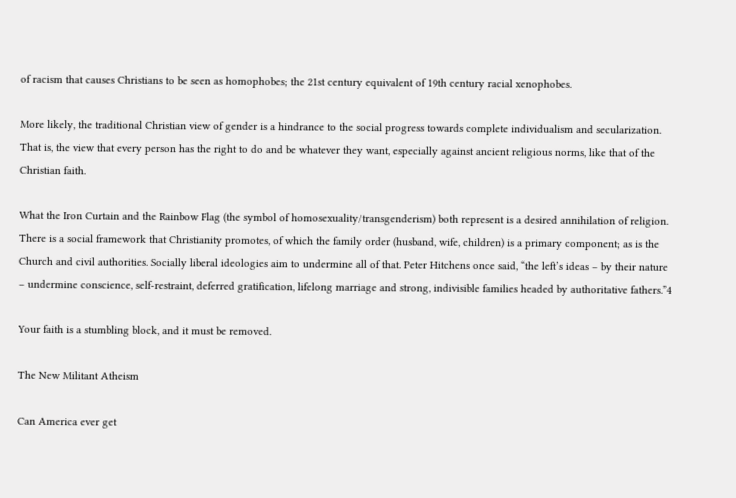of racism that causes Christians to be seen as homophobes; the 21st century equivalent of 19th century racial xenophobes.

More likely, the traditional Christian view of gender is a hindrance to the social progress towards complete individualism and secularization. That is, the view that every person has the right to do and be whatever they want, especially against ancient religious norms, like that of the Christian faith.

What the Iron Curtain and the Rainbow Flag (the symbol of homosexuality/transgenderism) both represent is a desired annihilation of religion. There is a social framework that Christianity promotes, of which the family order (husband, wife, children) is a primary component; as is the Church and civil authorities. Socially liberal ideologies aim to undermine all of that. Peter Hitchens once said, “the left’s ideas – by their nature – undermine conscience, self-restraint, deferred gratification, lifelong marriage and strong, indivisible families headed by authoritative fathers.”4

Your faith is a stumbling block, and it must be removed.

The New Militant Atheism

Can America ever get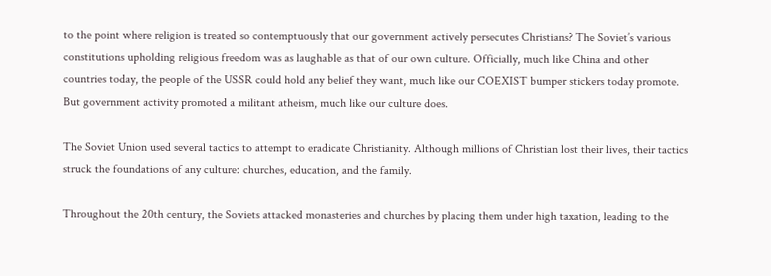to the point where religion is treated so contemptuously that our government actively persecutes Christians? The Soviet’s various constitutions upholding religious freedom was as laughable as that of our own culture. Officially, much like China and other countries today, the people of the USSR could hold any belief they want, much like our COEXIST bumper stickers today promote. But government activity promoted a militant atheism, much like our culture does.

The Soviet Union used several tactics to attempt to eradicate Christianity. Although millions of Christian lost their lives, their tactics struck the foundations of any culture: churches, education, and the family.

Throughout the 20th century, the Soviets attacked monasteries and churches by placing them under high taxation, leading to the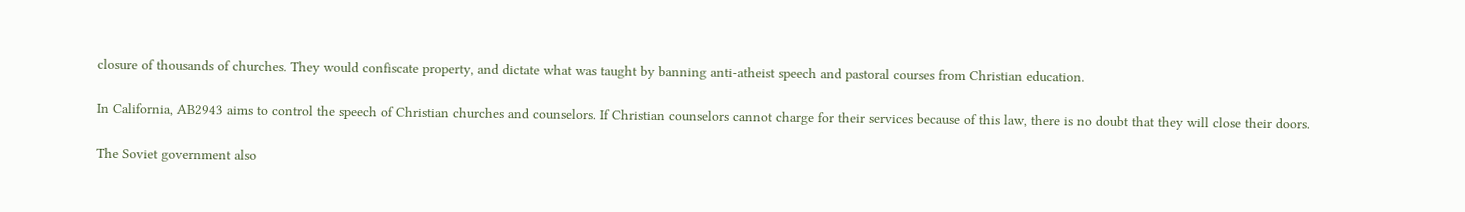closure of thousands of churches. They would confiscate property, and dictate what was taught by banning anti-atheist speech and pastoral courses from Christian education.

In California, AB2943 aims to control the speech of Christian churches and counselors. If Christian counselors cannot charge for their services because of this law, there is no doubt that they will close their doors.

The Soviet government also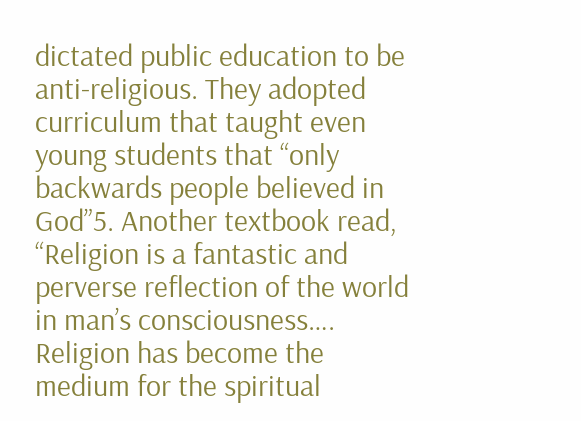dictated public education to be anti-religious. They adopted curriculum that taught even young students that “only backwards people believed in God”5. Another textbook read, “Religion is a fantastic and perverse reflection of the world in man’s consciousness…. Religion has become the medium for the spiritual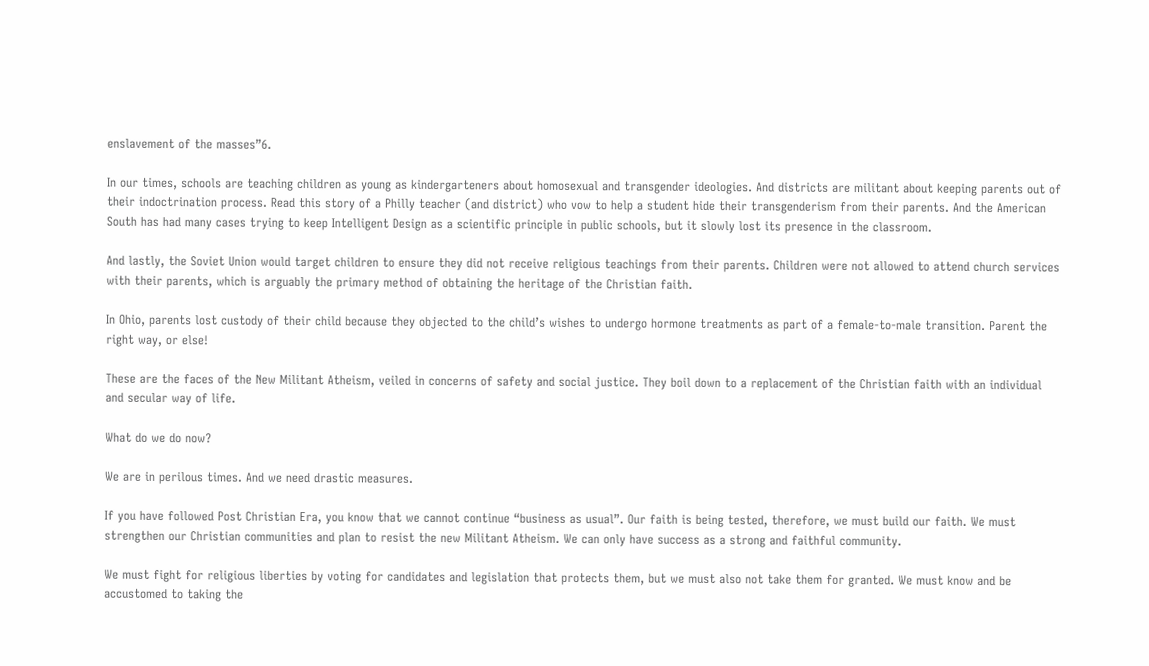enslavement of the masses”6.

In our times, schools are teaching children as young as kindergarteners about homosexual and transgender ideologies. And districts are militant about keeping parents out of their indoctrination process. Read this story of a Philly teacher (and district) who vow to help a student hide their transgenderism from their parents. And the American South has had many cases trying to keep Intelligent Design as a scientific principle in public schools, but it slowly lost its presence in the classroom.

And lastly, the Soviet Union would target children to ensure they did not receive religious teachings from their parents. Children were not allowed to attend church services with their parents, which is arguably the primary method of obtaining the heritage of the Christian faith.

In Ohio, parents lost custody of their child because they objected to the child’s wishes to undergo hormone treatments as part of a female-to-male transition. Parent the right way, or else!

These are the faces of the New Militant Atheism, veiled in concerns of safety and social justice. They boil down to a replacement of the Christian faith with an individual and secular way of life.

What do we do now?

We are in perilous times. And we need drastic measures.

If you have followed Post Christian Era, you know that we cannot continue “business as usual”. Our faith is being tested, therefore, we must build our faith. We must strengthen our Christian communities and plan to resist the new Militant Atheism. We can only have success as a strong and faithful community.

We must fight for religious liberties by voting for candidates and legislation that protects them, but we must also not take them for granted. We must know and be accustomed to taking the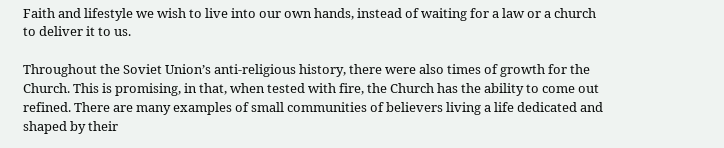Faith and lifestyle we wish to live into our own hands, instead of waiting for a law or a church to deliver it to us.

Throughout the Soviet Union’s anti-religious history, there were also times of growth for the Church. This is promising, in that, when tested with fire, the Church has the ability to come out refined. There are many examples of small communities of believers living a life dedicated and shaped by their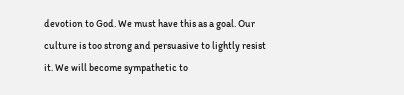devotion to God. We must have this as a goal. Our culture is too strong and persuasive to lightly resist it. We will become sympathetic to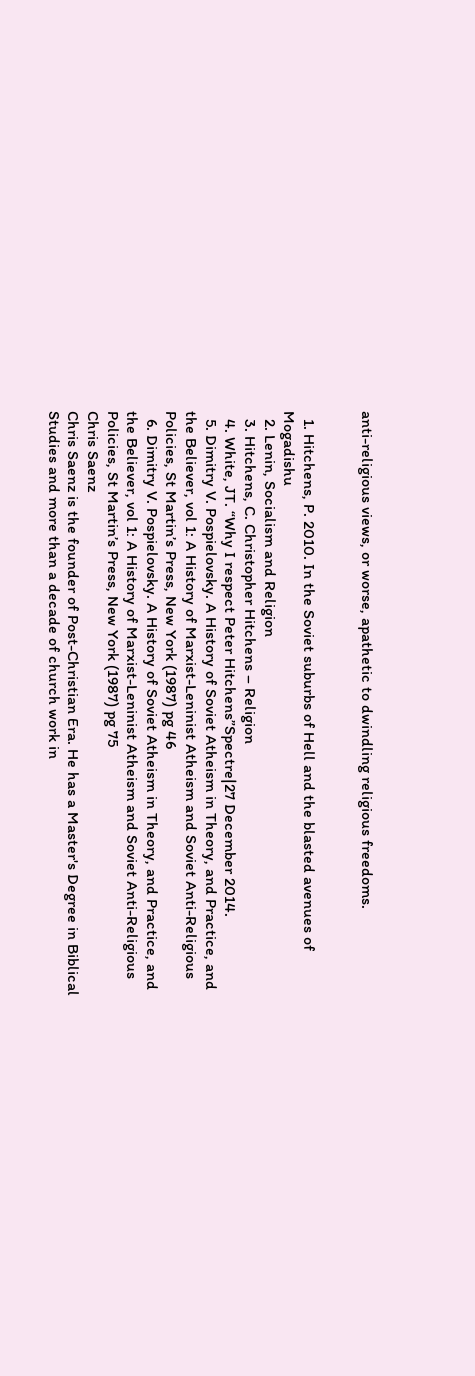anti-religious views, or worse, apathetic to dwindling religious freedoms.


  1. Hitchens, P. 2010. In the Soviet suburbs of Hell and the blasted avenues of Mogadishu
  2. Lenin, Socialism and Religion
  3. Hitchens, C. Christopher Hitchens – Religion
  4. White, JT. “Why I respect Peter Hitchens”Spectre|27 December 2014.
  5. Dimitry V. Pospielovsky. A History of Soviet Atheism in Theory, and Practice, and the Believer, vol 1: A History of Marxist-Leninist Atheism and Soviet Anti-Religious Policies, St Martin’s Press, New York (1987) pg 46
  6. Dimitry V. Pospielovsky. A History of Soviet Atheism in Theory, and Practice, and the Believer, vol 1: A History of Marxist-Leninist Atheism and Soviet Anti-Religious Policies, St Martin’s Press, New York (1987) pg 75
Chris Saenz
Chris Saenz is the founder of Post-Christian Era. He has a Master's Degree in Biblical Studies and more than a decade of church work in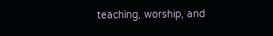teaching, worship, and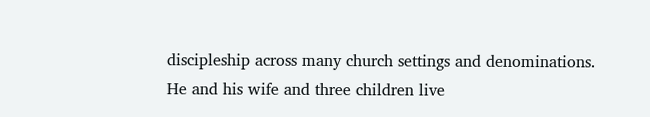discipleship across many church settings and denominations. He and his wife and three children live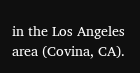in the Los Angeles area (Covina, CA).